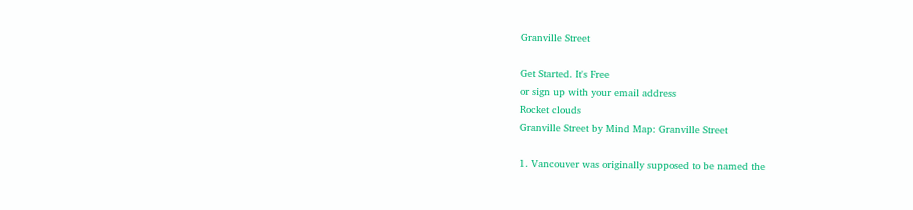Granville Street

Get Started. It's Free
or sign up with your email address
Rocket clouds
Granville Street by Mind Map: Granville Street

1. Vancouver was originally supposed to be named the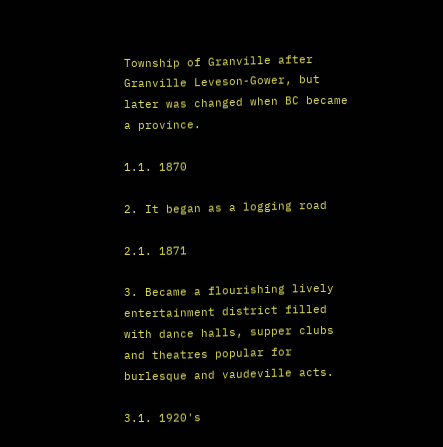Township of Granville after Granville Leveson-Gower, but later was changed when BC became a province.

1.1. 1870

2. It began as a logging road

2.1. 1871

3. Became a flourishing lively entertainment district filled with dance halls, supper clubs and theatres popular for burlesque and vaudeville acts.

3.1. 1920's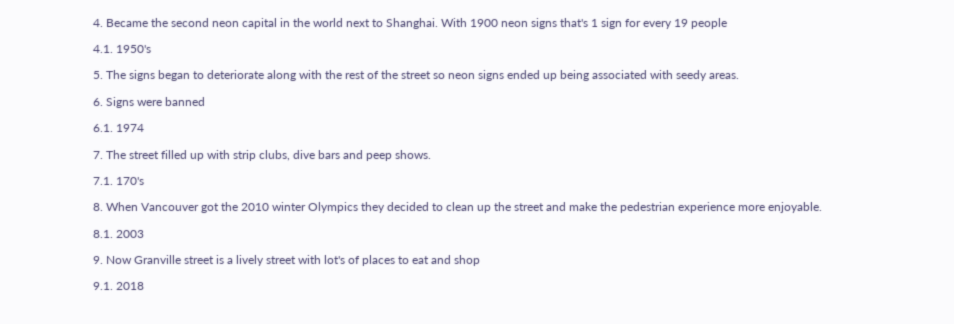4. Became the second neon capital in the world next to Shanghai. With 1900 neon signs that's 1 sign for every 19 people

4.1. 1950's

5. The signs began to deteriorate along with the rest of the street so neon signs ended up being associated with seedy areas.

6. Signs were banned

6.1. 1974

7. The street filled up with strip clubs, dive bars and peep shows.

7.1. 170's

8. When Vancouver got the 2010 winter Olympics they decided to clean up the street and make the pedestrian experience more enjoyable.

8.1. 2003

9. Now Granville street is a lively street with lot's of places to eat and shop

9.1. 2018